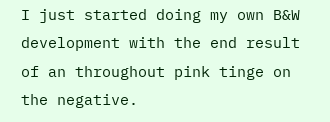I just started doing my own B&W development with the end result of an throughout pink tinge on the negative.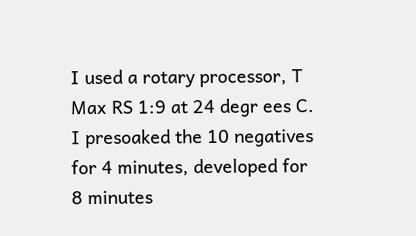I used a rotary processor, T Max RS 1:9 at 24 degr ees C. I presoaked the 10 negatives for 4 minutes, developed for 8 minutes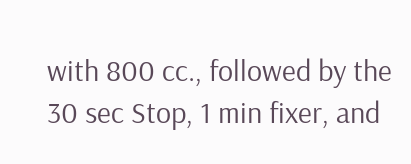with 800 cc., followed by the 30 sec Stop, 1 min fixer, and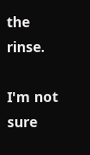the rinse.

I'm not sure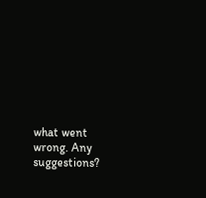what went wrong. Any suggestions?